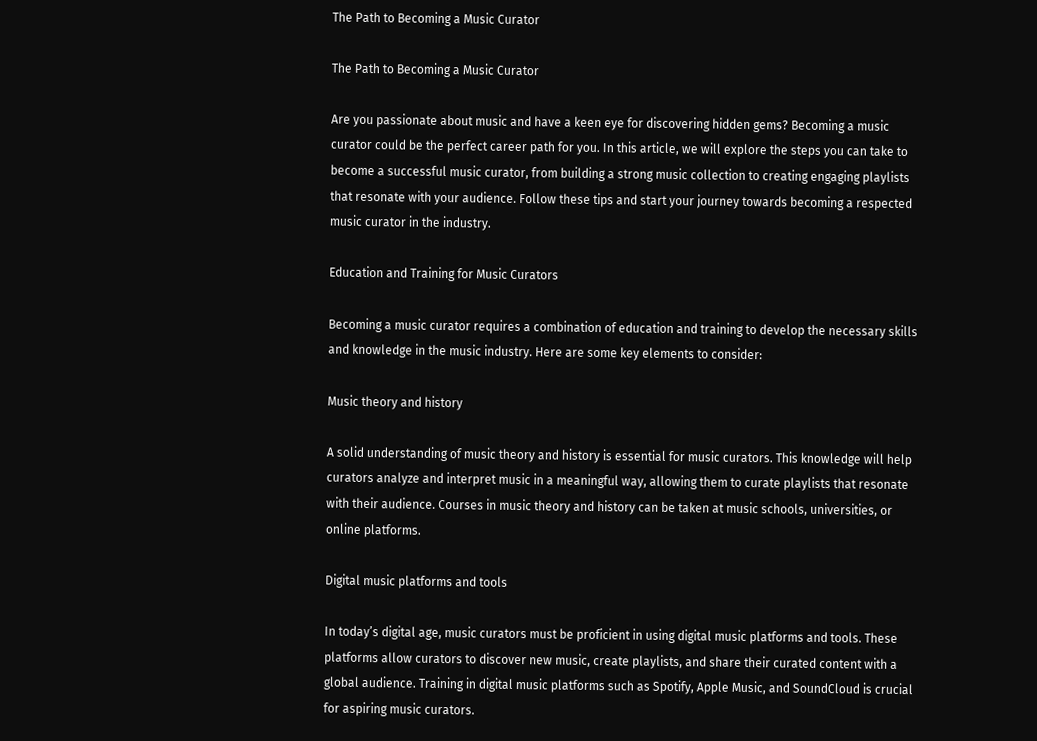The Path to Becoming a Music Curator

The Path to Becoming a Music Curator

Are you passionate about music and have a keen eye for discovering hidden gems? Becoming a music curator could be the perfect career path for you. In this article, we will explore the steps you can take to become a successful music curator, from building a strong music collection to creating engaging playlists that resonate with your audience. Follow these tips and start your journey towards becoming a respected music curator in the industry.

Education and Training for Music Curators

Becoming a music curator requires a combination of education and training to develop the necessary skills and knowledge in the music industry. Here are some key elements to consider:

Music theory and history

A solid understanding of music theory and history is essential for music curators. This knowledge will help curators analyze and interpret music in a meaningful way, allowing them to curate playlists that resonate with their audience. Courses in music theory and history can be taken at music schools, universities, or online platforms.

Digital music platforms and tools

In today’s digital age, music curators must be proficient in using digital music platforms and tools. These platforms allow curators to discover new music, create playlists, and share their curated content with a global audience. Training in digital music platforms such as Spotify, Apple Music, and SoundCloud is crucial for aspiring music curators.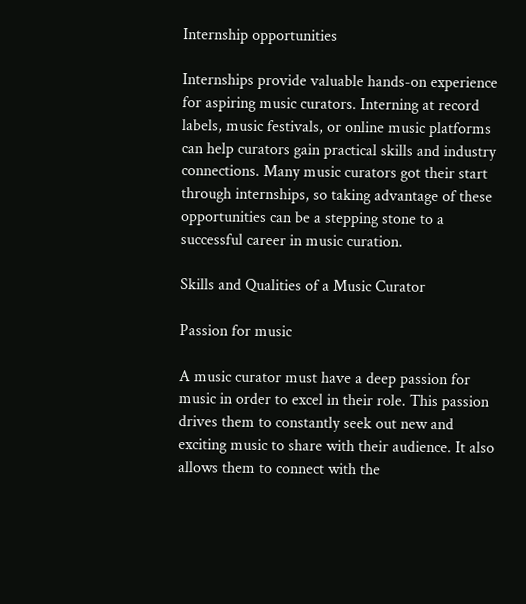Internship opportunities

Internships provide valuable hands-on experience for aspiring music curators. Interning at record labels, music festivals, or online music platforms can help curators gain practical skills and industry connections. Many music curators got their start through internships, so taking advantage of these opportunities can be a stepping stone to a successful career in music curation.

Skills and Qualities of a Music Curator

Passion for music

A music curator must have a deep passion for music in order to excel in their role. This passion drives them to constantly seek out new and exciting music to share with their audience. It also allows them to connect with the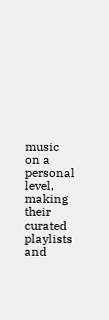music on a personal level, making their curated playlists and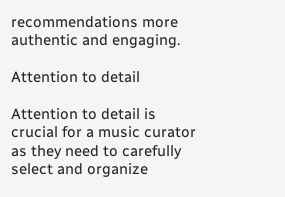recommendations more authentic and engaging.

Attention to detail

Attention to detail is crucial for a music curator as they need to carefully select and organize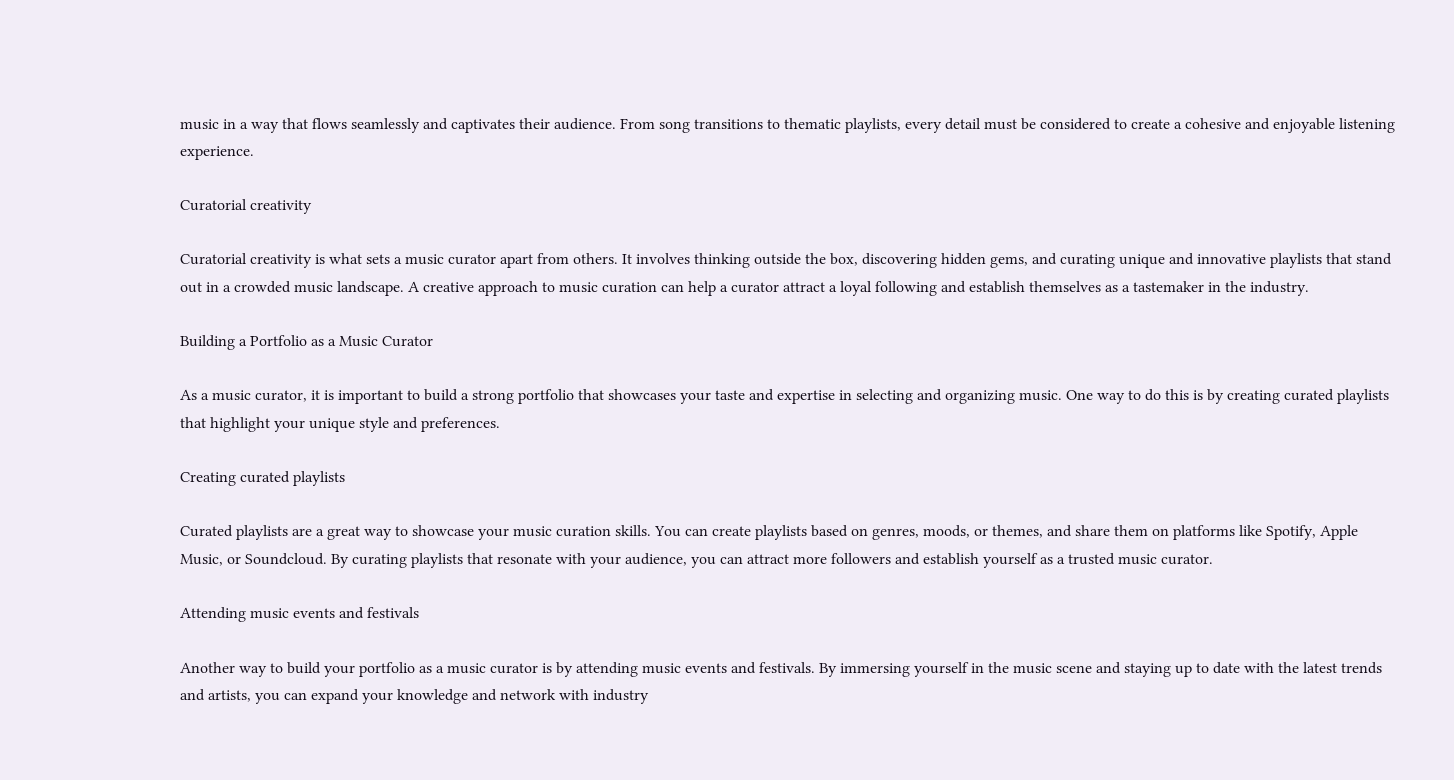music in a way that flows seamlessly and captivates their audience. From song transitions to thematic playlists, every detail must be considered to create a cohesive and enjoyable listening experience.

Curatorial creativity

Curatorial creativity is what sets a music curator apart from others. It involves thinking outside the box, discovering hidden gems, and curating unique and innovative playlists that stand out in a crowded music landscape. A creative approach to music curation can help a curator attract a loyal following and establish themselves as a tastemaker in the industry.

Building a Portfolio as a Music Curator

As a music curator, it is important to build a strong portfolio that showcases your taste and expertise in selecting and organizing music. One way to do this is by creating curated playlists that highlight your unique style and preferences.

Creating curated playlists

Curated playlists are a great way to showcase your music curation skills. You can create playlists based on genres, moods, or themes, and share them on platforms like Spotify, Apple Music, or Soundcloud. By curating playlists that resonate with your audience, you can attract more followers and establish yourself as a trusted music curator.

Attending music events and festivals

Another way to build your portfolio as a music curator is by attending music events and festivals. By immersing yourself in the music scene and staying up to date with the latest trends and artists, you can expand your knowledge and network with industry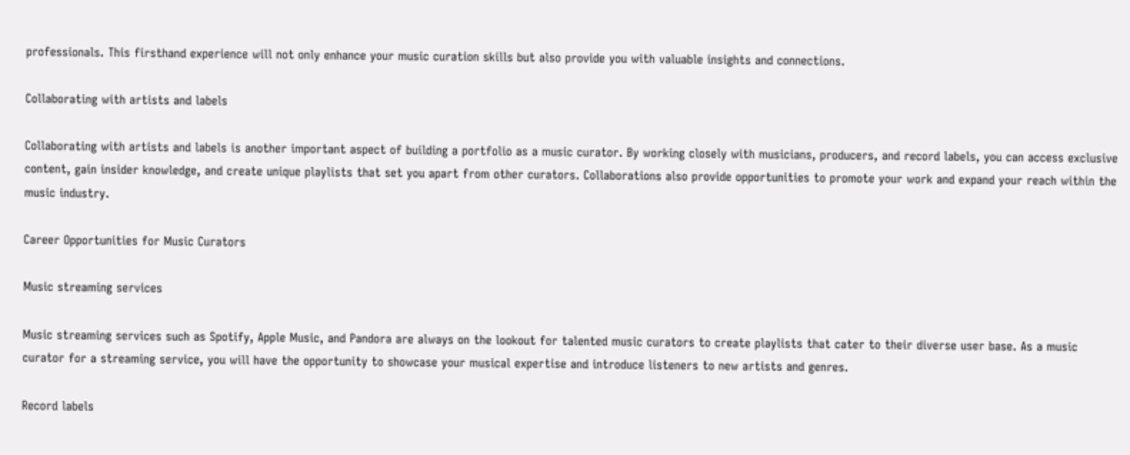professionals. This firsthand experience will not only enhance your music curation skills but also provide you with valuable insights and connections.

Collaborating with artists and labels

Collaborating with artists and labels is another important aspect of building a portfolio as a music curator. By working closely with musicians, producers, and record labels, you can access exclusive content, gain insider knowledge, and create unique playlists that set you apart from other curators. Collaborations also provide opportunities to promote your work and expand your reach within the music industry.

Career Opportunities for Music Curators

Music streaming services

Music streaming services such as Spotify, Apple Music, and Pandora are always on the lookout for talented music curators to create playlists that cater to their diverse user base. As a music curator for a streaming service, you will have the opportunity to showcase your musical expertise and introduce listeners to new artists and genres.

Record labels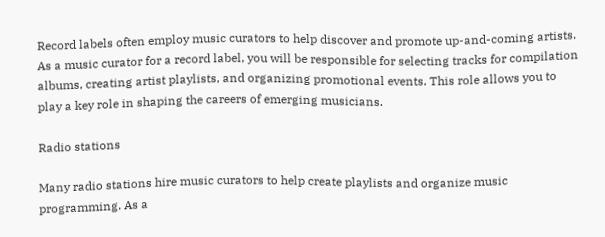Record labels often employ music curators to help discover and promote up-and-coming artists. As a music curator for a record label, you will be responsible for selecting tracks for compilation albums, creating artist playlists, and organizing promotional events. This role allows you to play a key role in shaping the careers of emerging musicians.

Radio stations

Many radio stations hire music curators to help create playlists and organize music programming. As a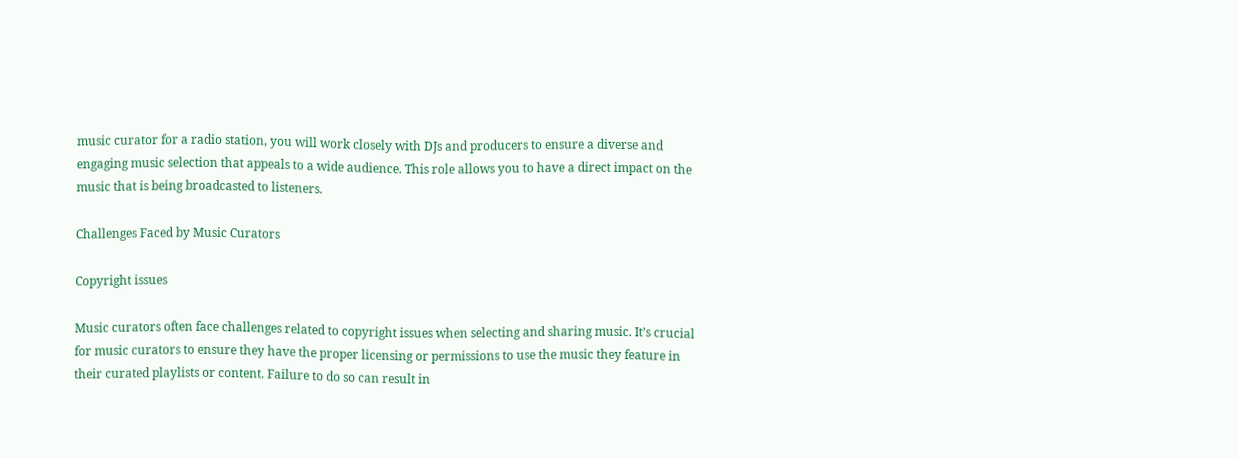music curator for a radio station, you will work closely with DJs and producers to ensure a diverse and engaging music selection that appeals to a wide audience. This role allows you to have a direct impact on the music that is being broadcasted to listeners.

Challenges Faced by Music Curators

Copyright issues

Music curators often face challenges related to copyright issues when selecting and sharing music. It’s crucial for music curators to ensure they have the proper licensing or permissions to use the music they feature in their curated playlists or content. Failure to do so can result in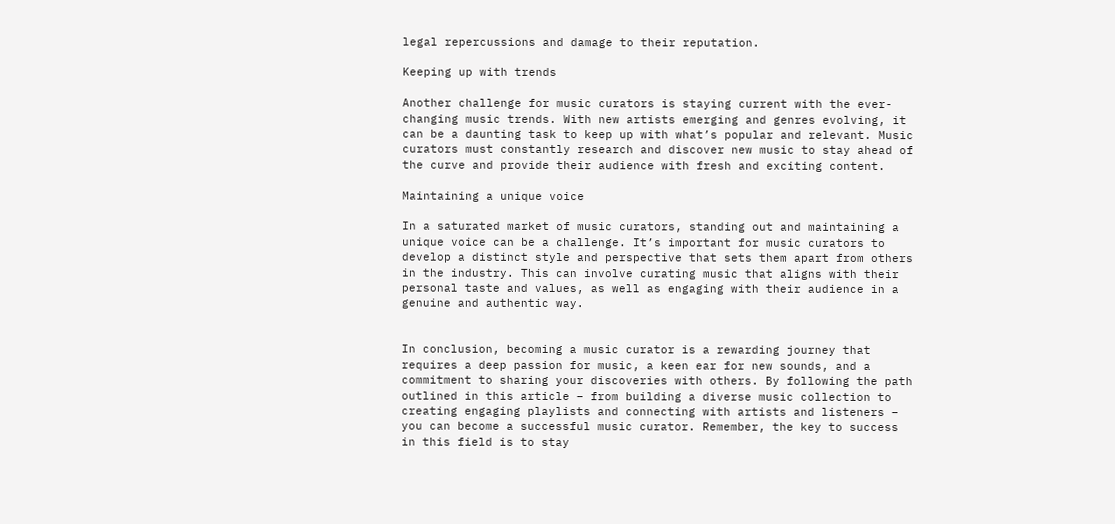legal repercussions and damage to their reputation.

Keeping up with trends

Another challenge for music curators is staying current with the ever-changing music trends. With new artists emerging and genres evolving, it can be a daunting task to keep up with what’s popular and relevant. Music curators must constantly research and discover new music to stay ahead of the curve and provide their audience with fresh and exciting content.

Maintaining a unique voice

In a saturated market of music curators, standing out and maintaining a unique voice can be a challenge. It’s important for music curators to develop a distinct style and perspective that sets them apart from others in the industry. This can involve curating music that aligns with their personal taste and values, as well as engaging with their audience in a genuine and authentic way.


In conclusion, becoming a music curator is a rewarding journey that requires a deep passion for music, a keen ear for new sounds, and a commitment to sharing your discoveries with others. By following the path outlined in this article – from building a diverse music collection to creating engaging playlists and connecting with artists and listeners – you can become a successful music curator. Remember, the key to success in this field is to stay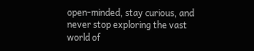open-minded, stay curious, and never stop exploring the vast world of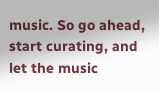music. So go ahead, start curating, and let the music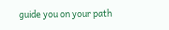guide you on your path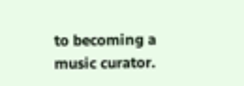to becoming a music curator.